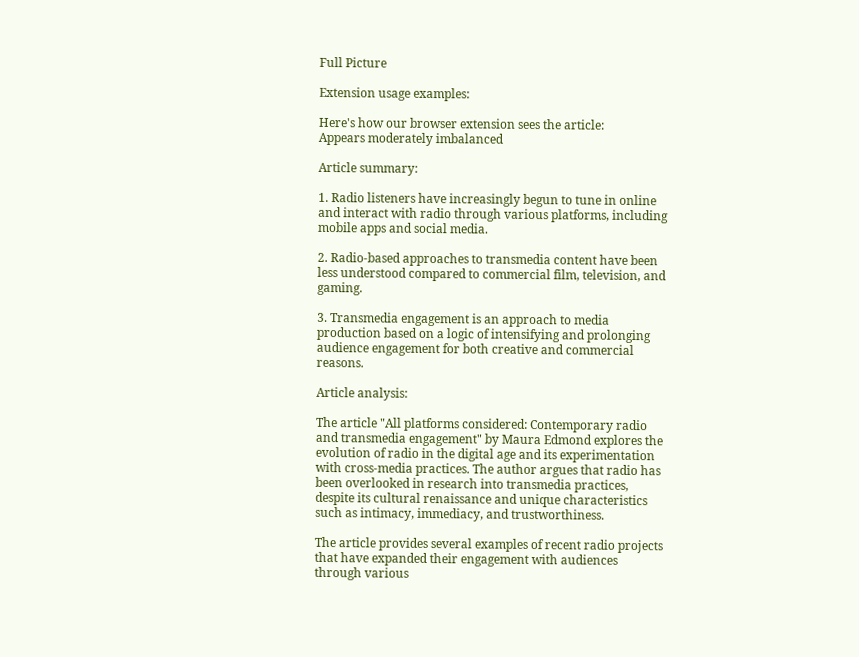Full Picture

Extension usage examples:

Here's how our browser extension sees the article:
Appears moderately imbalanced

Article summary:

1. Radio listeners have increasingly begun to tune in online and interact with radio through various platforms, including mobile apps and social media.

2. Radio-based approaches to transmedia content have been less understood compared to commercial film, television, and gaming.

3. Transmedia engagement is an approach to media production based on a logic of intensifying and prolonging audience engagement for both creative and commercial reasons.

Article analysis:

The article "All platforms considered: Contemporary radio and transmedia engagement" by Maura Edmond explores the evolution of radio in the digital age and its experimentation with cross-media practices. The author argues that radio has been overlooked in research into transmedia practices, despite its cultural renaissance and unique characteristics such as intimacy, immediacy, and trustworthiness.

The article provides several examples of recent radio projects that have expanded their engagement with audiences through various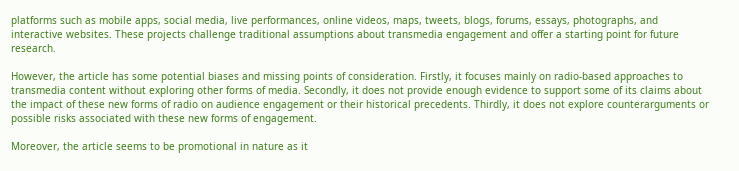platforms such as mobile apps, social media, live performances, online videos, maps, tweets, blogs, forums, essays, photographs, and interactive websites. These projects challenge traditional assumptions about transmedia engagement and offer a starting point for future research.

However, the article has some potential biases and missing points of consideration. Firstly, it focuses mainly on radio-based approaches to transmedia content without exploring other forms of media. Secondly, it does not provide enough evidence to support some of its claims about the impact of these new forms of radio on audience engagement or their historical precedents. Thirdly, it does not explore counterarguments or possible risks associated with these new forms of engagement.

Moreover, the article seems to be promotional in nature as it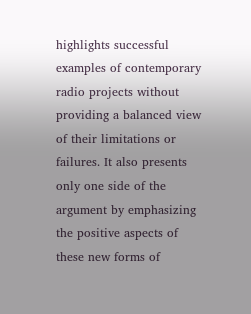highlights successful examples of contemporary radio projects without providing a balanced view of their limitations or failures. It also presents only one side of the argument by emphasizing the positive aspects of these new forms of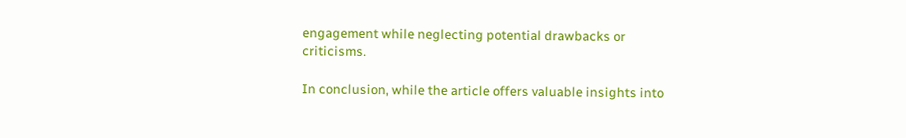engagement while neglecting potential drawbacks or criticisms.

In conclusion, while the article offers valuable insights into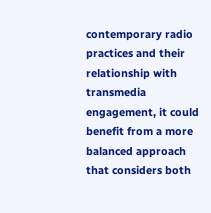contemporary radio practices and their relationship with transmedia engagement, it could benefit from a more balanced approach that considers both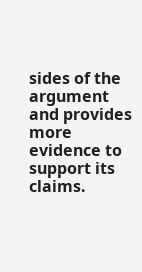sides of the argument and provides more evidence to support its claims.